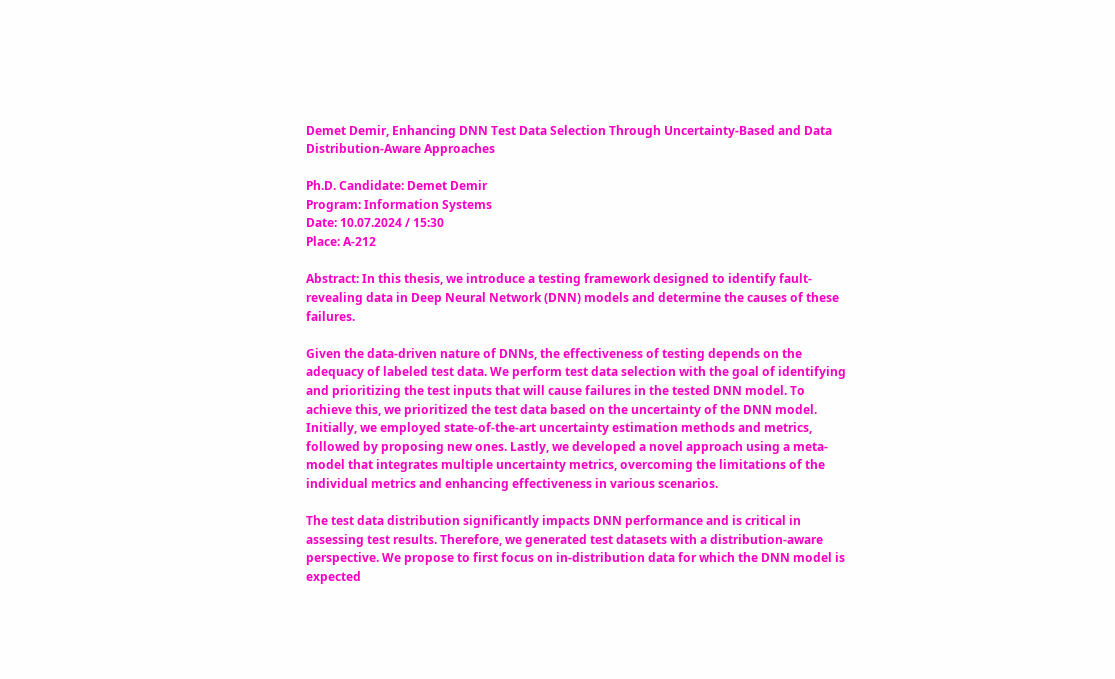Demet Demir, Enhancing DNN Test Data Selection Through Uncertainty-Based and Data Distribution-Aware Approaches

Ph.D. Candidate: Demet Demir
Program: Information Systems
Date: 10.07.2024 / 15:30
Place: A-212

Abstract: In this thesis, we introduce a testing framework designed to identify fault-revealing data in Deep Neural Network (DNN) models and determine the causes of these failures.

Given the data-driven nature of DNNs, the effectiveness of testing depends on the adequacy of labeled test data. We perform test data selection with the goal of identifying and prioritizing the test inputs that will cause failures in the tested DNN model. To achieve this, we prioritized the test data based on the uncertainty of the DNN model. Initially, we employed state-of-the-art uncertainty estimation methods and metrics, followed by proposing new ones. Lastly, we developed a novel approach using a meta-model that integrates multiple uncertainty metrics, overcoming the limitations of the individual metrics and enhancing effectiveness in various scenarios.

The test data distribution significantly impacts DNN performance and is critical in assessing test results. Therefore, we generated test datasets with a distribution-aware perspective. We propose to first focus on in-distribution data for which the DNN model is expected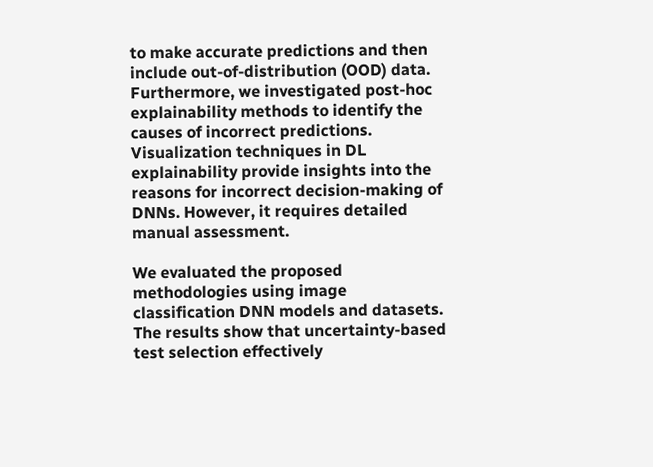to make accurate predictions and then include out-of-distribution (OOD) data. Furthermore, we investigated post-hoc explainability methods to identify the causes of incorrect predictions. Visualization techniques in DL explainability provide insights into the reasons for incorrect decision-making of DNNs. However, it requires detailed manual assessment.

We evaluated the proposed methodologies using image classification DNN models and datasets. The results show that uncertainty-based test selection effectively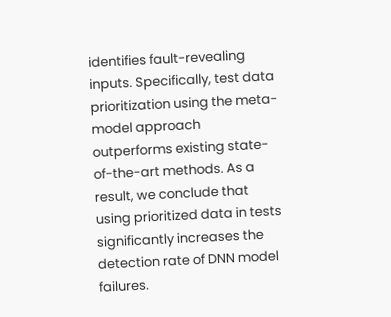identifies fault-revealing inputs. Specifically, test data prioritization using the meta-model approach outperforms existing state-of-the-art methods. As a result, we conclude that using prioritized data in tests significantly increases the detection rate of DNN model failures.